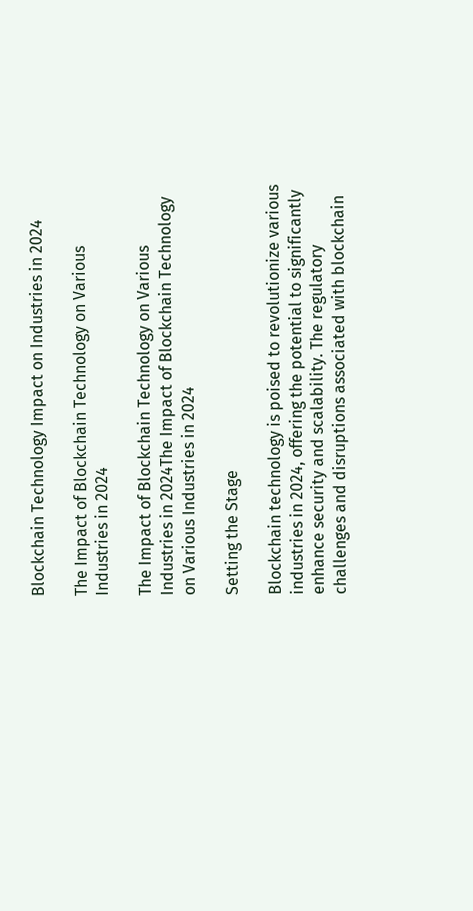Blockchain Technology Impact on Industries in 2024

The Impact of Blockchain Technology on Various Industries in 2024

The Impact of Blockchain Technology on Various Industries in 2024The Impact of Blockchain Technology on Various Industries in 2024

Setting the Stage

Blockchain technology is poised to revolutionize various industries in 2024, offering the potential to significantly enhance security and scalability. The regulatory challenges and disruptions associated with blockchain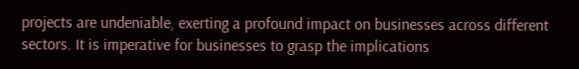projects are undeniable, exerting a profound impact on businesses across different sectors. It is imperative for businesses to grasp the implications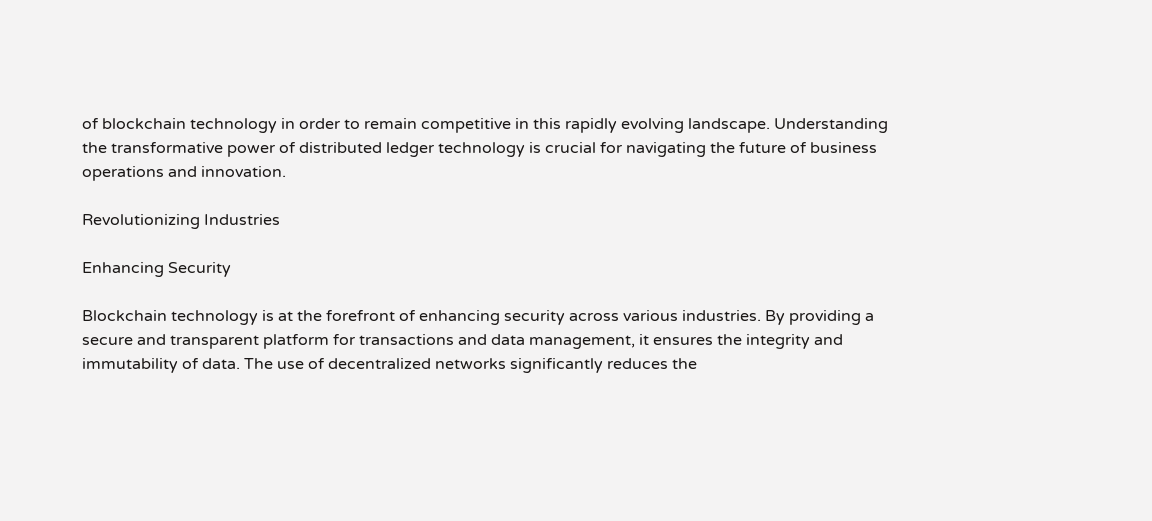of blockchain technology in order to remain competitive in this rapidly evolving landscape. Understanding the transformative power of distributed ledger technology is crucial for navigating the future of business operations and innovation.

Revolutionizing Industries

Enhancing Security

Blockchain technology is at the forefront of enhancing security across various industries. By providing a secure and transparent platform for transactions and data management, it ensures the integrity and immutability of data. The use of decentralized networks significantly reduces the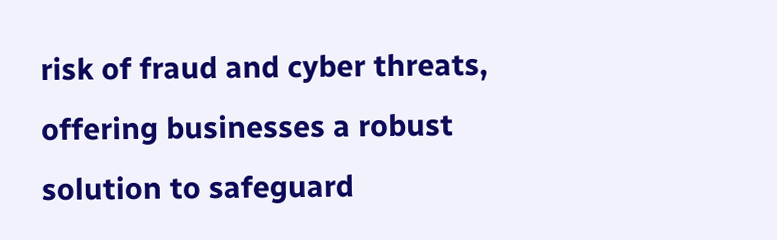risk of fraud and cyber threats, offering businesses a robust solution to safeguard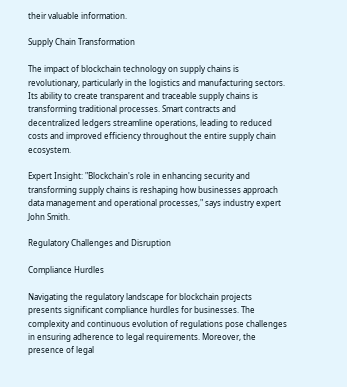their valuable information.

Supply Chain Transformation

The impact of blockchain technology on supply chains is revolutionary, particularly in the logistics and manufacturing sectors. Its ability to create transparent and traceable supply chains is transforming traditional processes. Smart contracts and decentralized ledgers streamline operations, leading to reduced costs and improved efficiency throughout the entire supply chain ecosystem.

Expert Insight: "Blockchain's role in enhancing security and transforming supply chains is reshaping how businesses approach data management and operational processes," says industry expert John Smith.

Regulatory Challenges and Disruption

Compliance Hurdles

Navigating the regulatory landscape for blockchain projects presents significant compliance hurdles for businesses. The complexity and continuous evolution of regulations pose challenges in ensuring adherence to legal requirements. Moreover, the presence of legal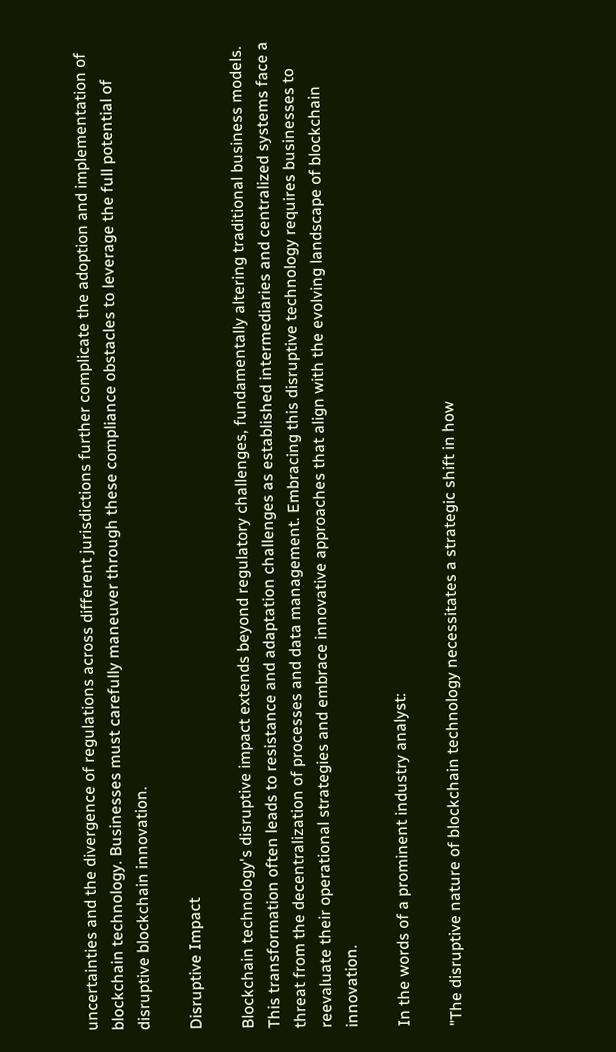uncertainties and the divergence of regulations across different jurisdictions further complicate the adoption and implementation of blockchain technology. Businesses must carefully maneuver through these compliance obstacles to leverage the full potential of disruptive blockchain innovation.

Disruptive Impact

Blockchain technology's disruptive impact extends beyond regulatory challenges, fundamentally altering traditional business models. This transformation often leads to resistance and adaptation challenges as established intermediaries and centralized systems face a threat from the decentralization of processes and data management. Embracing this disruptive technology requires businesses to reevaluate their operational strategies and embrace innovative approaches that align with the evolving landscape of blockchain innovation.

In the words of a prominent industry analyst:

"The disruptive nature of blockchain technology necessitates a strategic shift in how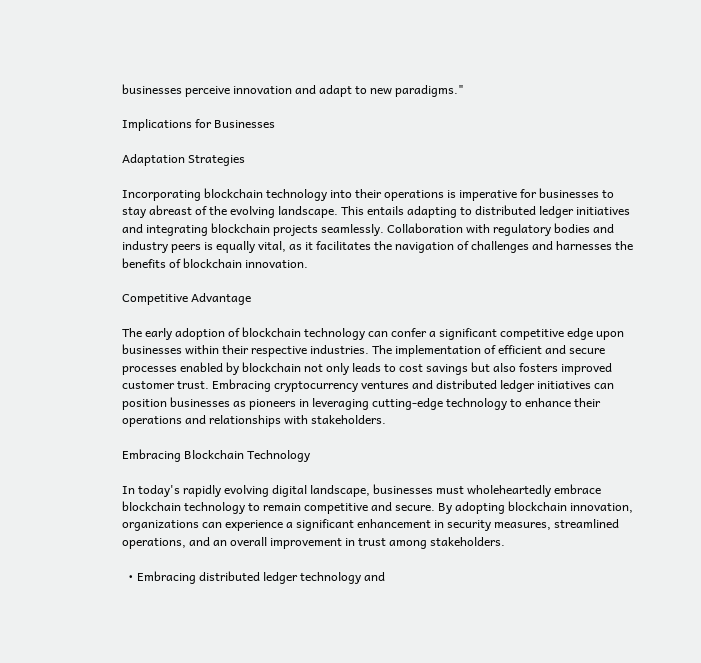businesses perceive innovation and adapt to new paradigms."

Implications for Businesses

Adaptation Strategies

Incorporating blockchain technology into their operations is imperative for businesses to stay abreast of the evolving landscape. This entails adapting to distributed ledger initiatives and integrating blockchain projects seamlessly. Collaboration with regulatory bodies and industry peers is equally vital, as it facilitates the navigation of challenges and harnesses the benefits of blockchain innovation.

Competitive Advantage

The early adoption of blockchain technology can confer a significant competitive edge upon businesses within their respective industries. The implementation of efficient and secure processes enabled by blockchain not only leads to cost savings but also fosters improved customer trust. Embracing cryptocurrency ventures and distributed ledger initiatives can position businesses as pioneers in leveraging cutting-edge technology to enhance their operations and relationships with stakeholders.

Embracing Blockchain Technology

In today's rapidly evolving digital landscape, businesses must wholeheartedly embrace blockchain technology to remain competitive and secure. By adopting blockchain innovation, organizations can experience a significant enhancement in security measures, streamlined operations, and an overall improvement in trust among stakeholders.

  • Embracing distributed ledger technology and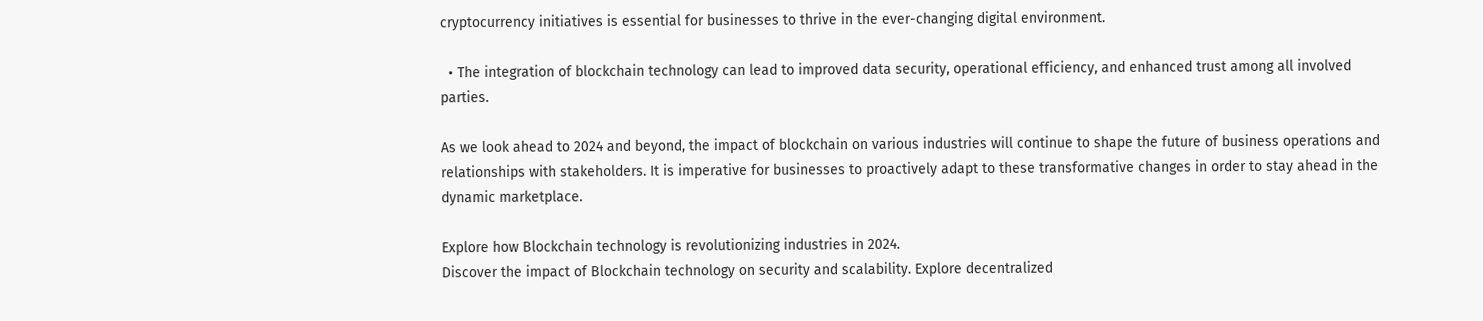cryptocurrency initiatives is essential for businesses to thrive in the ever-changing digital environment.

  • The integration of blockchain technology can lead to improved data security, operational efficiency, and enhanced trust among all involved parties.

As we look ahead to 2024 and beyond, the impact of blockchain on various industries will continue to shape the future of business operations and relationships with stakeholders. It is imperative for businesses to proactively adapt to these transformative changes in order to stay ahead in the dynamic marketplace.

Explore how Blockchain technology is revolutionizing industries in 2024.
Discover the impact of Blockchain technology on security and scalability. Explore decentralized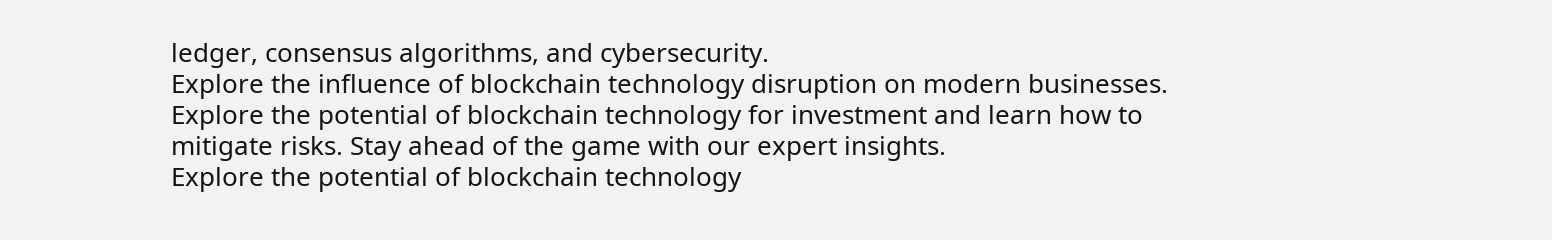ledger, consensus algorithms, and cybersecurity.
Explore the influence of blockchain technology disruption on modern businesses.
Explore the potential of blockchain technology for investment and learn how to mitigate risks. Stay ahead of the game with our expert insights.
Explore the potential of blockchain technology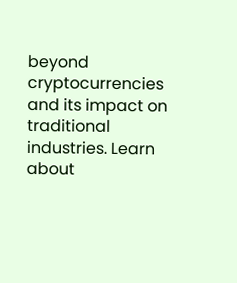beyond cryptocurrencies and its impact on traditional industries. Learn about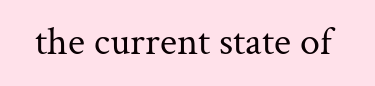the current state of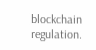blockchain regulation.